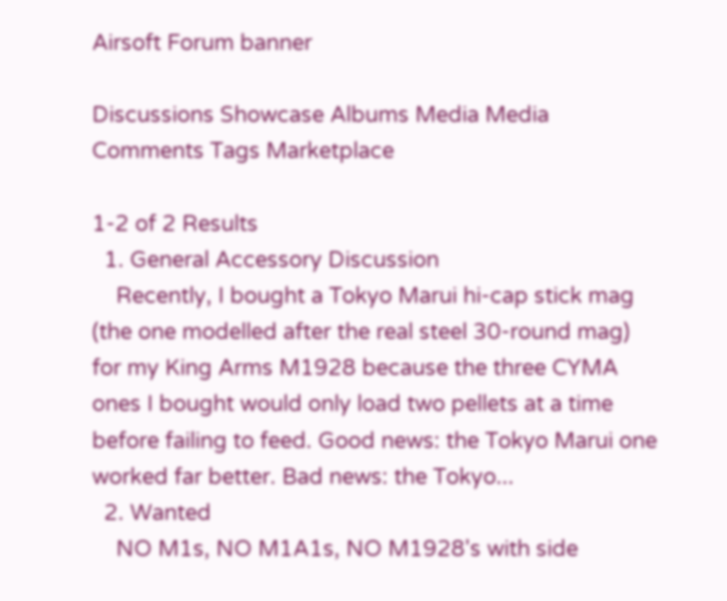Airsoft Forum banner

Discussions Showcase Albums Media Media Comments Tags Marketplace

1-2 of 2 Results
  1. General Accessory Discussion
    Recently, I bought a Tokyo Marui hi-cap stick mag (the one modelled after the real steel 30-round mag) for my King Arms M1928 because the three CYMA ones I bought would only load two pellets at a time before failing to feed. Good news: the Tokyo Marui one worked far better. Bad news: the Tokyo...
  2. Wanted
    NO M1s, NO M1A1s, NO M1928's with side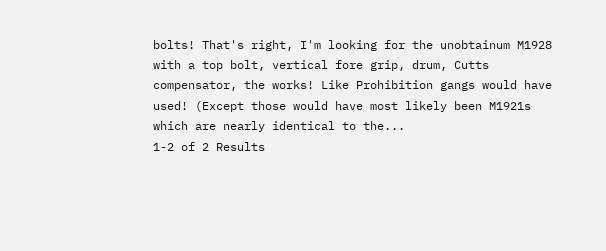bolts! That's right, I'm looking for the unobtainum M1928 with a top bolt, vertical fore grip, drum, Cutts compensator, the works! Like Prohibition gangs would have used! (Except those would have most likely been M1921s which are nearly identical to the...
1-2 of 2 Results